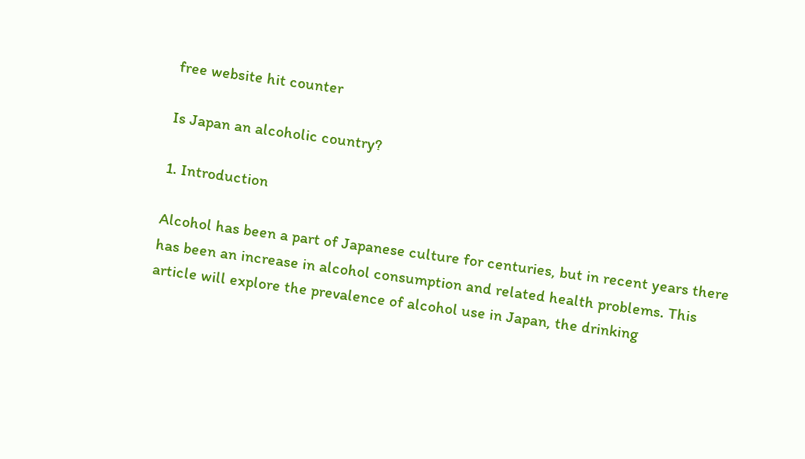free website hit counter

Is Japan an alcoholic country?

1. Introduction

Alcohol has been a part of Japanese culture for centuries, but in recent years there has been an increase in alcohol consumption and related health problems. This article will explore the prevalence of alcohol use in Japan, the drinking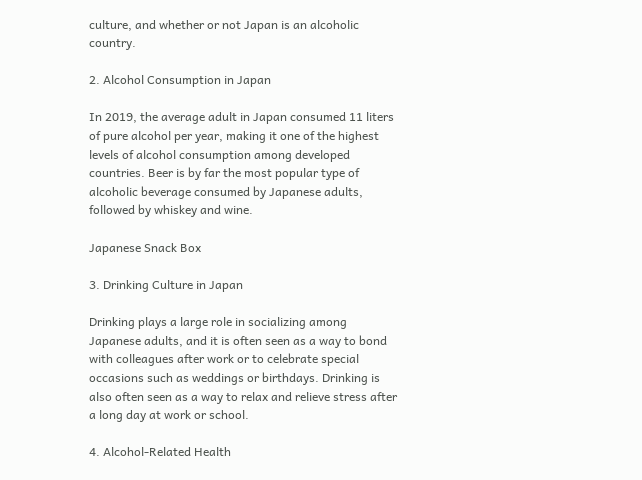culture, and whether or not Japan is an alcoholic country.

2. Alcohol Consumption in Japan

In 2019, the average adult in Japan consumed 11 liters of pure alcohol per year, making it one of the highest levels of alcohol consumption among developed countries. Beer is by far the most popular type of alcoholic beverage consumed by Japanese adults, followed by whiskey and wine.

Japanese Snack Box

3. Drinking Culture in Japan

Drinking plays a large role in socializing among Japanese adults, and it is often seen as a way to bond with colleagues after work or to celebrate special occasions such as weddings or birthdays. Drinking is also often seen as a way to relax and relieve stress after a long day at work or school.

4. Alcohol-Related Health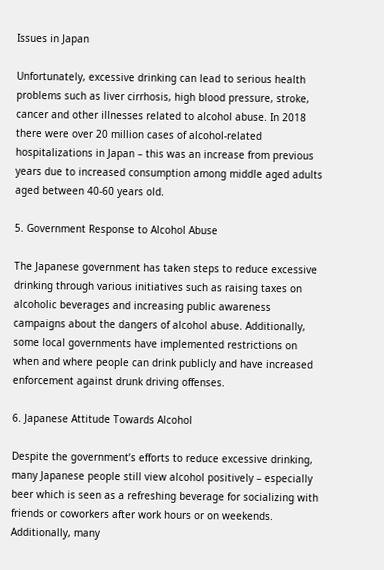Issues in Japan

Unfortunately, excessive drinking can lead to serious health problems such as liver cirrhosis, high blood pressure, stroke, cancer and other illnesses related to alcohol abuse. In 2018 there were over 20 million cases of alcohol-related hospitalizations in Japan – this was an increase from previous years due to increased consumption among middle aged adults aged between 40-60 years old.

5. Government Response to Alcohol Abuse

The Japanese government has taken steps to reduce excessive drinking through various initiatives such as raising taxes on alcoholic beverages and increasing public awareness campaigns about the dangers of alcohol abuse. Additionally, some local governments have implemented restrictions on when and where people can drink publicly and have increased enforcement against drunk driving offenses.

6. Japanese Attitude Towards Alcohol

Despite the government’s efforts to reduce excessive drinking, many Japanese people still view alcohol positively – especially beer which is seen as a refreshing beverage for socializing with friends or coworkers after work hours or on weekends. Additionally, many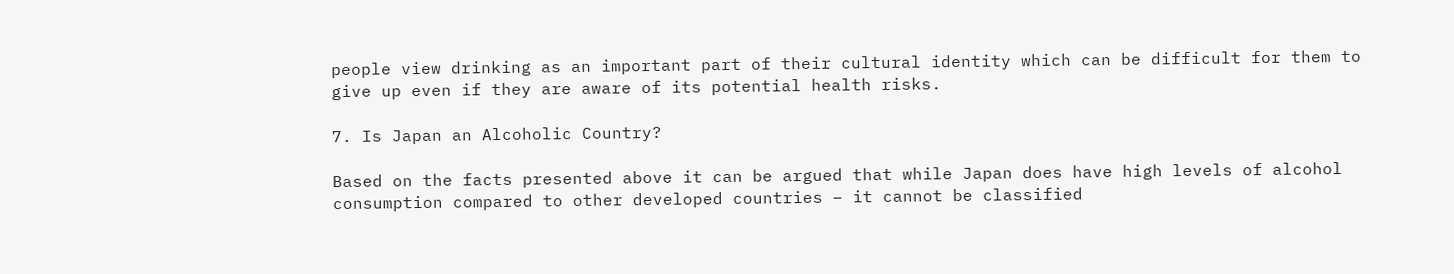people view drinking as an important part of their cultural identity which can be difficult for them to give up even if they are aware of its potential health risks.

7. Is Japan an Alcoholic Country?

Based on the facts presented above it can be argued that while Japan does have high levels of alcohol consumption compared to other developed countries – it cannot be classified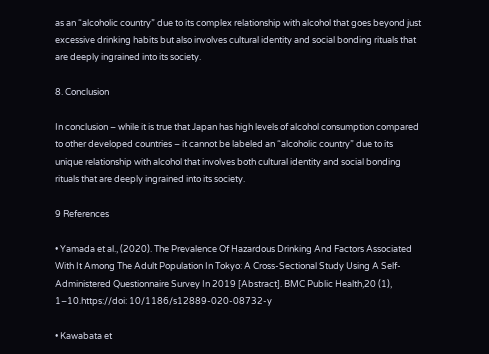as an “alcoholic country” due to its complex relationship with alcohol that goes beyond just excessive drinking habits but also involves cultural identity and social bonding rituals that are deeply ingrained into its society.

8. Conclusion

In conclusion – while it is true that Japan has high levels of alcohol consumption compared to other developed countries – it cannot be labeled an “alcoholic country” due to its unique relationship with alcohol that involves both cultural identity and social bonding rituals that are deeply ingrained into its society.

9 References

• Yamada et al., (2020). The Prevalence Of Hazardous Drinking And Factors Associated With It Among The Adult Population In Tokyo: A Cross-Sectional Study Using A Self-Administered Questionnaire Survey In 2019 [Abstract]. BMC Public Health,20 (1), 1–10.https://doi: 10/1186/s12889-020-08732-y

• Kawabata et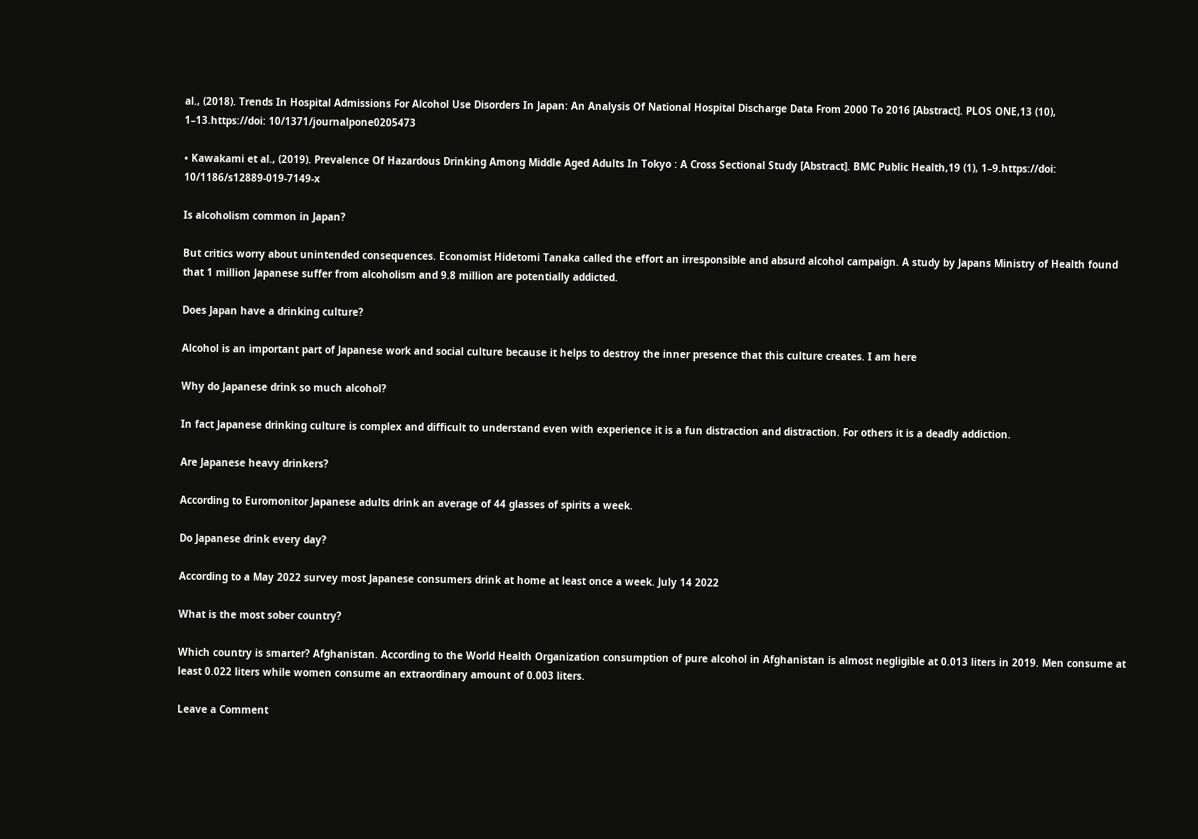al., (2018). Trends In Hospital Admissions For Alcohol Use Disorders In Japan: An Analysis Of National Hospital Discharge Data From 2000 To 2016 [Abstract]. PLOS ONE,13 (10), 1–13.https://doi: 10/1371/journalpone0205473

• Kawakami et al., (2019). Prevalence Of Hazardous Drinking Among Middle Aged Adults In Tokyo : A Cross Sectional Study [Abstract]. BMC Public Health,19 (1), 1–9.https://doi: 10/1186/s12889-019-7149-x

Is alcoholism common in Japan?

But critics worry about unintended consequences. Economist Hidetomi Tanaka called the effort an irresponsible and absurd alcohol campaign. A study by Japans Ministry of Health found that 1 million Japanese suffer from alcoholism and 9.8 million are potentially addicted.

Does Japan have a drinking culture?

Alcohol is an important part of Japanese work and social culture because it helps to destroy the inner presence that this culture creates. I am here

Why do Japanese drink so much alcohol?

In fact Japanese drinking culture is complex and difficult to understand even with experience it is a fun distraction and distraction. For others it is a deadly addiction.

Are Japanese heavy drinkers?

According to Euromonitor Japanese adults drink an average of 44 glasses of spirits a week.

Do Japanese drink every day?

According to a May 2022 survey most Japanese consumers drink at home at least once a week. July 14 2022

What is the most sober country?

Which country is smarter? Afghanistan. According to the World Health Organization consumption of pure alcohol in Afghanistan is almost negligible at 0.013 liters in 2019. Men consume at least 0.022 liters while women consume an extraordinary amount of 0.003 liters.

Leave a Comment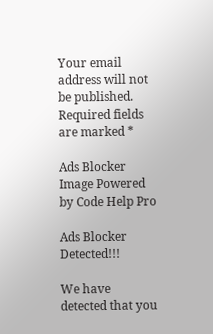Your email address will not be published. Required fields are marked *

Ads Blocker Image Powered by Code Help Pro

Ads Blocker Detected!!!

We have detected that you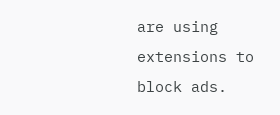are using extensions to block ads.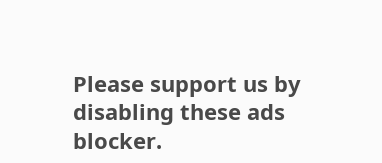Please support us by disabling these ads blocker.